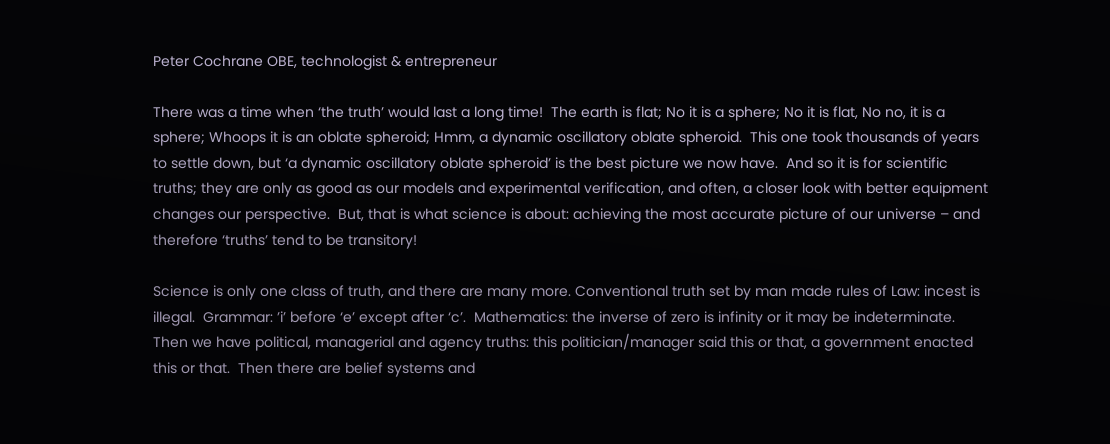Peter Cochrane OBE, technologist & entrepreneur

There was a time when ‘the truth’ would last a long time!  The earth is flat; No it is a sphere; No it is flat, No no, it is a sphere; Whoops it is an oblate spheroid; Hmm, a dynamic oscillatory oblate spheroid.  This one took thousands of years to settle down, but ‘a dynamic oscillatory oblate spheroid’ is the best picture we now have.  And so it is for scientific truths; they are only as good as our models and experimental verification, and often, a closer look with better equipment changes our perspective.  But, that is what science is about: achieving the most accurate picture of our universe – and therefore ‘truths’ tend to be transitory!

Science is only one class of truth, and there are many more. Conventional truth set by man made rules of Law: incest is illegal.  Grammar: ’i’ before ‘e’ except after ‘c’.  Mathematics: the inverse of zero is infinity or it may be indeterminate.  Then we have political, managerial and agency truths: this politician/manager said this or that, a government enacted this or that.  Then there are belief systems and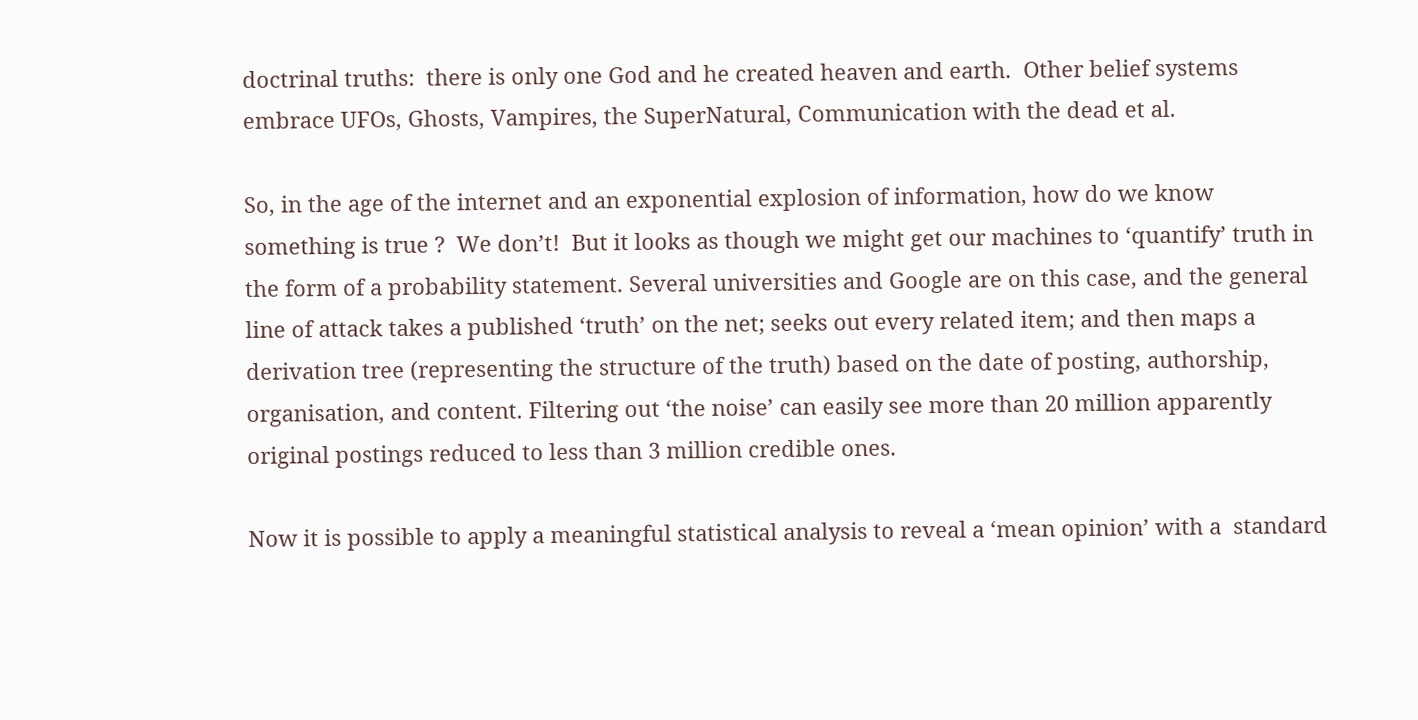doctrinal truths:  there is only one God and he created heaven and earth.  Other belief systems embrace UFOs, Ghosts, Vampires, the SuperNatural, Communication with the dead et al.

So, in the age of the internet and an exponential explosion of information, how do we know something is true ?  We don’t!  But it looks as though we might get our machines to ‘quantify’ truth in the form of a probability statement. Several universities and Google are on this case, and the general line of attack takes a published ‘truth’ on the net; seeks out every related item; and then maps a derivation tree (representing the structure of the truth) based on the date of posting, authorship, organisation, and content. Filtering out ‘the noise’ can easily see more than 20 million apparently original postings reduced to less than 3 million credible ones.

Now it is possible to apply a meaningful statistical analysis to reveal a ‘mean opinion’ with a  standard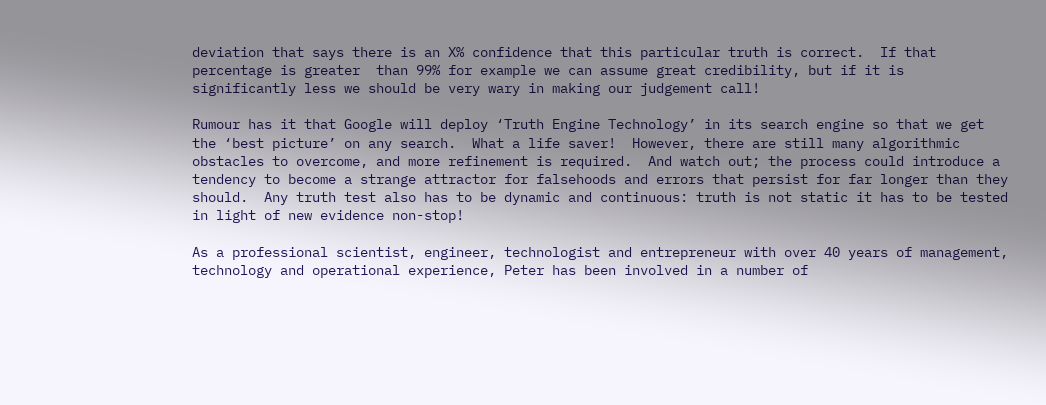deviation that says there is an X% confidence that this particular truth is correct.  If that percentage is greater  than 99% for example we can assume great credibility, but if it is significantly less we should be very wary in making our judgement call!

Rumour has it that Google will deploy ‘Truth Engine Technology’ in its search engine so that we get the ‘best picture’ on any search.  What a life saver!  However, there are still many algorithmic obstacles to overcome, and more refinement is required.  And watch out; the process could introduce a tendency to become a strange attractor for falsehoods and errors that persist for far longer than they should.  Any truth test also has to be dynamic and continuous: truth is not static it has to be tested in light of new evidence non-stop!

As a professional scientist, engineer, technologist and entrepreneur with over 40 years of management, technology and operational experience, Peter has been involved in a number of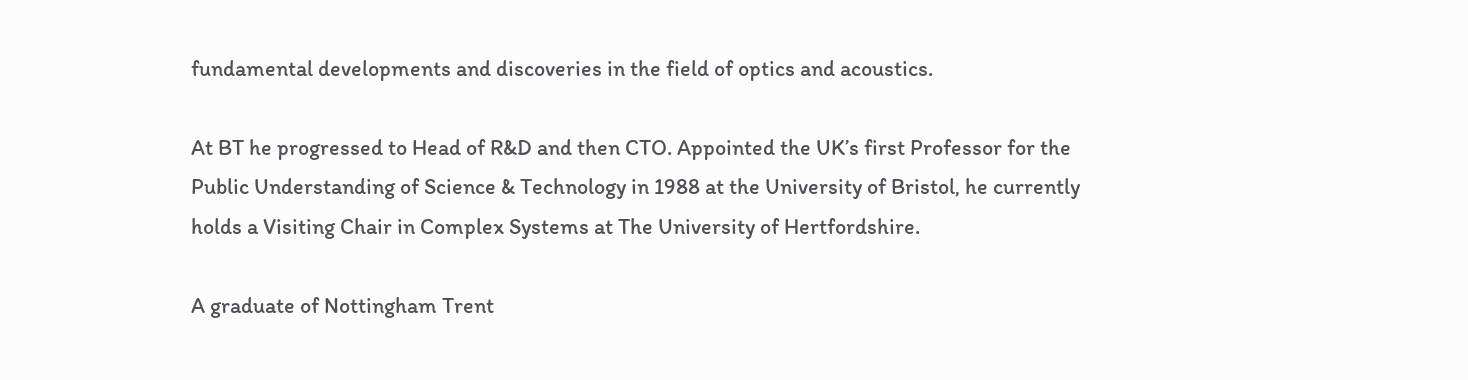fundamental developments and discoveries in the field of optics and acoustics.

At BT he progressed to Head of R&D and then CTO. Appointed the UK’s first Professor for the Public Understanding of Science & Technology in 1988 at the University of Bristol, he currently holds a Visiting Chair in Complex Systems at The University of Hertfordshire.

A graduate of Nottingham Trent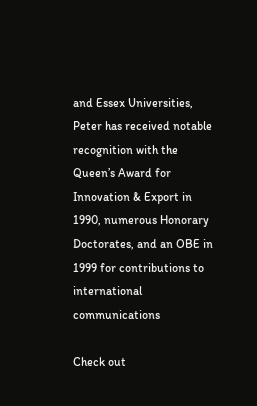and Essex Universities, Peter has received notable recognition with the Queen’s Award for Innovation & Export in 1990, numerous Honorary Doctorates, and an OBE in 1999 for contributions to international communications

Check out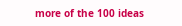more of the 100 ideas